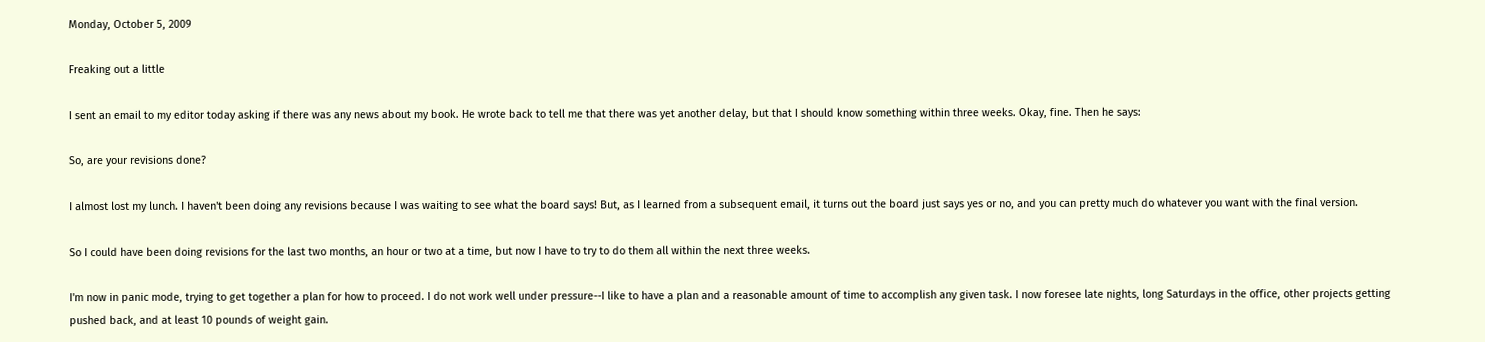Monday, October 5, 2009

Freaking out a little

I sent an email to my editor today asking if there was any news about my book. He wrote back to tell me that there was yet another delay, but that I should know something within three weeks. Okay, fine. Then he says:

So, are your revisions done?

I almost lost my lunch. I haven't been doing any revisions because I was waiting to see what the board says! But, as I learned from a subsequent email, it turns out the board just says yes or no, and you can pretty much do whatever you want with the final version.

So I could have been doing revisions for the last two months, an hour or two at a time, but now I have to try to do them all within the next three weeks.

I'm now in panic mode, trying to get together a plan for how to proceed. I do not work well under pressure--I like to have a plan and a reasonable amount of time to accomplish any given task. I now foresee late nights, long Saturdays in the office, other projects getting pushed back, and at least 10 pounds of weight gain.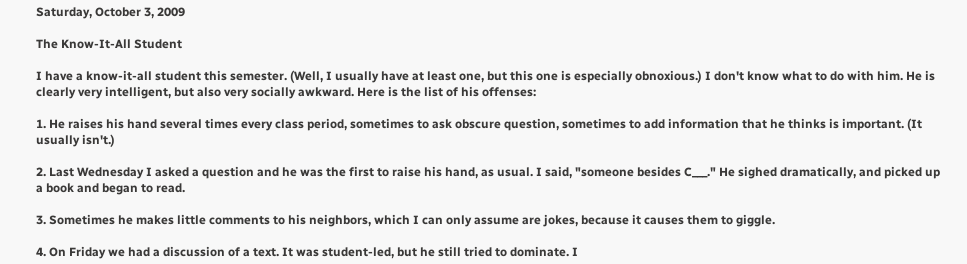Saturday, October 3, 2009

The Know-It-All Student

I have a know-it-all student this semester. (Well, I usually have at least one, but this one is especially obnoxious.) I don't know what to do with him. He is clearly very intelligent, but also very socially awkward. Here is the list of his offenses:

1. He raises his hand several times every class period, sometimes to ask obscure question, sometimes to add information that he thinks is important. (It usually isn't.)

2. Last Wednesday I asked a question and he was the first to raise his hand, as usual. I said, "someone besides C___." He sighed dramatically, and picked up a book and began to read.

3. Sometimes he makes little comments to his neighbors, which I can only assume are jokes, because it causes them to giggle.

4. On Friday we had a discussion of a text. It was student-led, but he still tried to dominate. I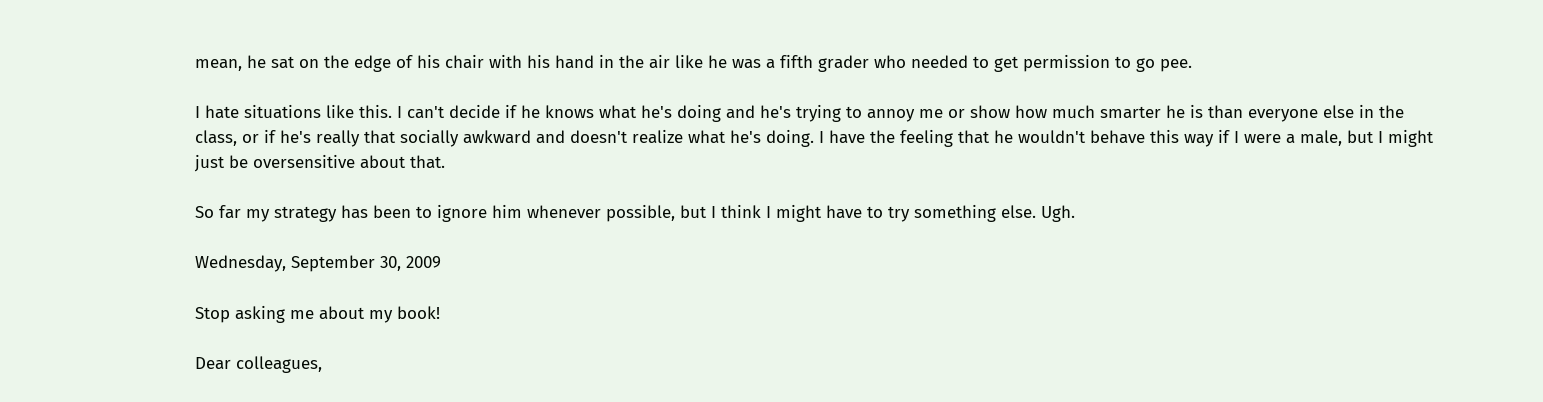mean, he sat on the edge of his chair with his hand in the air like he was a fifth grader who needed to get permission to go pee.

I hate situations like this. I can't decide if he knows what he's doing and he's trying to annoy me or show how much smarter he is than everyone else in the class, or if he's really that socially awkward and doesn't realize what he's doing. I have the feeling that he wouldn't behave this way if I were a male, but I might just be oversensitive about that.

So far my strategy has been to ignore him whenever possible, but I think I might have to try something else. Ugh.

Wednesday, September 30, 2009

Stop asking me about my book!

Dear colleagues,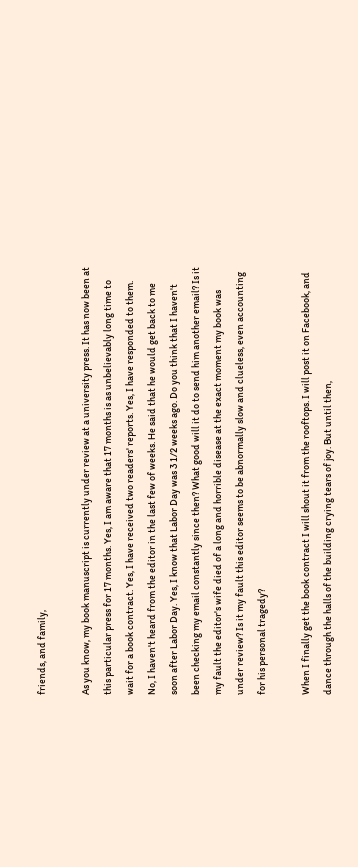friends, and family,

As you know, my book manuscript is currently under review at a university press. It has now been at this particular press for 17 months. Yes, I am aware that 17 months is as unbelievably long time to wait for a book contract. Yes, I have received two readers' reports. Yes, I have responded to them. No, I haven't heard from the editor in the last few of weeks. He said that he would get back to me soon after Labor Day. Yes, I know that Labor Day was 3 1/2 weeks ago. Do you think that I haven't been checking my email constantly since then? What good will it do to send him another email? Is it my fault the editor's wife died of a long and horrible disease at the exact moment my book was under review? Is it my fault this editor seems to be abnormally slow and clueless, even accounting for his personal tragedy?

When I finally get the book contract I will shout it from the rooftops. I will post it on Facebook, and dance through the halls of the building crying tears of joy. But until then,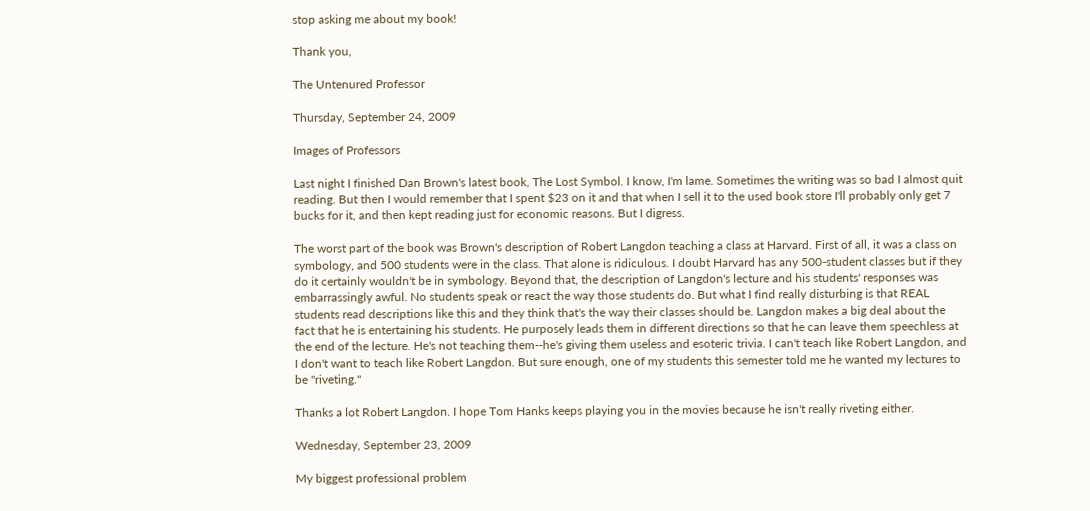stop asking me about my book!

Thank you,

The Untenured Professor

Thursday, September 24, 2009

Images of Professors

Last night I finished Dan Brown's latest book, The Lost Symbol. I know, I'm lame. Sometimes the writing was so bad I almost quit reading. But then I would remember that I spent $23 on it and that when I sell it to the used book store I'll probably only get 7 bucks for it, and then kept reading just for economic reasons. But I digress.

The worst part of the book was Brown's description of Robert Langdon teaching a class at Harvard. First of all, it was a class on symbology, and 500 students were in the class. That alone is ridiculous. I doubt Harvard has any 500-student classes but if they do it certainly wouldn't be in symbology. Beyond that, the description of Langdon's lecture and his students' responses was embarrassingly awful. No students speak or react the way those students do. But what I find really disturbing is that REAL students read descriptions like this and they think that's the way their classes should be. Langdon makes a big deal about the fact that he is entertaining his students. He purposely leads them in different directions so that he can leave them speechless at the end of the lecture. He's not teaching them--he's giving them useless and esoteric trivia. I can't teach like Robert Langdon, and I don't want to teach like Robert Langdon. But sure enough, one of my students this semester told me he wanted my lectures to be "riveting."

Thanks a lot Robert Langdon. I hope Tom Hanks keeps playing you in the movies because he isn't really riveting either.

Wednesday, September 23, 2009

My biggest professional problem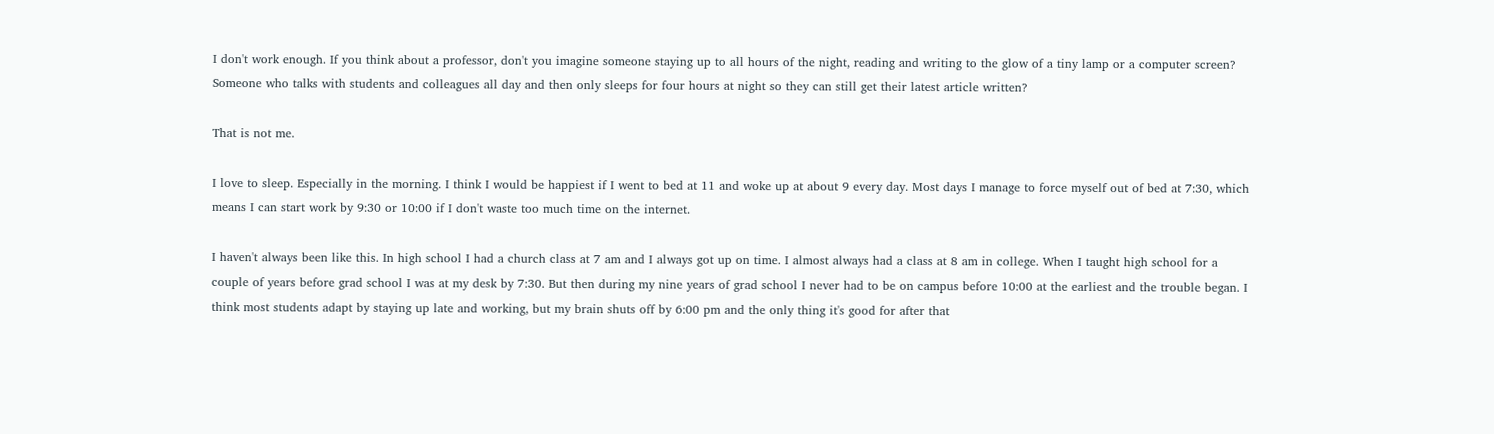I don't work enough. If you think about a professor, don't you imagine someone staying up to all hours of the night, reading and writing to the glow of a tiny lamp or a computer screen? Someone who talks with students and colleagues all day and then only sleeps for four hours at night so they can still get their latest article written?

That is not me.

I love to sleep. Especially in the morning. I think I would be happiest if I went to bed at 11 and woke up at about 9 every day. Most days I manage to force myself out of bed at 7:30, which means I can start work by 9:30 or 10:00 if I don't waste too much time on the internet.

I haven't always been like this. In high school I had a church class at 7 am and I always got up on time. I almost always had a class at 8 am in college. When I taught high school for a couple of years before grad school I was at my desk by 7:30. But then during my nine years of grad school I never had to be on campus before 10:00 at the earliest and the trouble began. I think most students adapt by staying up late and working, but my brain shuts off by 6:00 pm and the only thing it's good for after that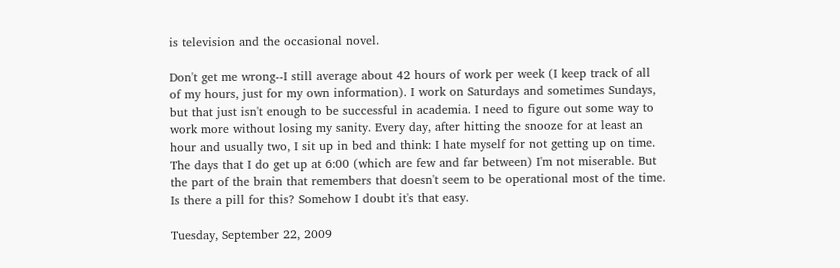is television and the occasional novel.

Don't get me wrong--I still average about 42 hours of work per week (I keep track of all of my hours, just for my own information). I work on Saturdays and sometimes Sundays, but that just isn't enough to be successful in academia. I need to figure out some way to work more without losing my sanity. Every day, after hitting the snooze for at least an hour and usually two, I sit up in bed and think: I hate myself for not getting up on time. The days that I do get up at 6:00 (which are few and far between) I'm not miserable. But the part of the brain that remembers that doesn't seem to be operational most of the time. Is there a pill for this? Somehow I doubt it's that easy.

Tuesday, September 22, 2009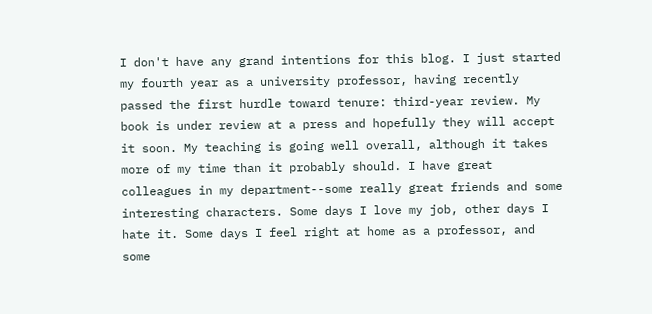I don't have any grand intentions for this blog. I just started my fourth year as a university professor, having recently passed the first hurdle toward tenure: third-year review. My book is under review at a press and hopefully they will accept it soon. My teaching is going well overall, although it takes more of my time than it probably should. I have great colleagues in my department--some really great friends and some interesting characters. Some days I love my job, other days I hate it. Some days I feel right at home as a professor, and some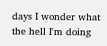days I wonder what the hell I'm doing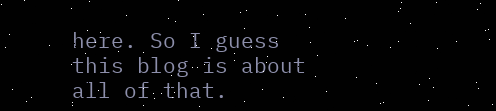here. So I guess this blog is about all of that.